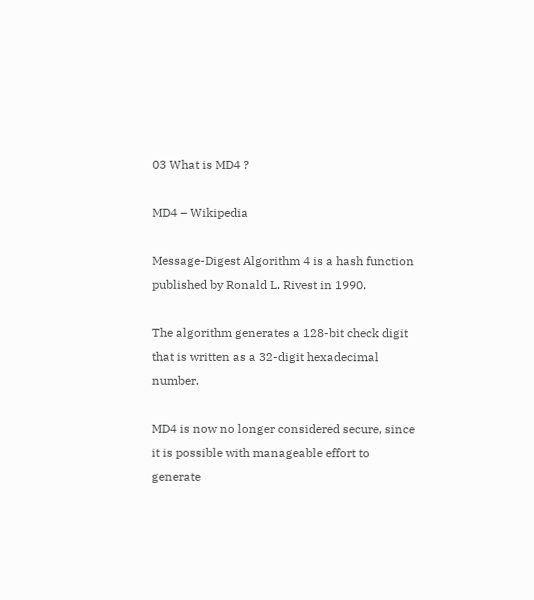03 What is MD4 ?

MD4 – Wikipedia

Message-Digest Algorithm 4 is a hash function published by Ronald L. Rivest in 1990.

The algorithm generates a 128-bit check digit that is written as a 32-digit hexadecimal number.

MD4 is now no longer considered secure, since it is possible with manageable effort to generate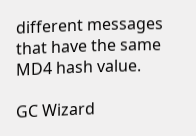different messages that have the same MD4 hash value.

GC Wizard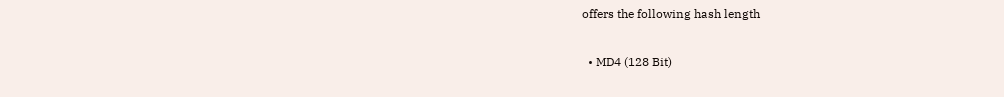offers the following hash length

  • MD4 (128 Bit)